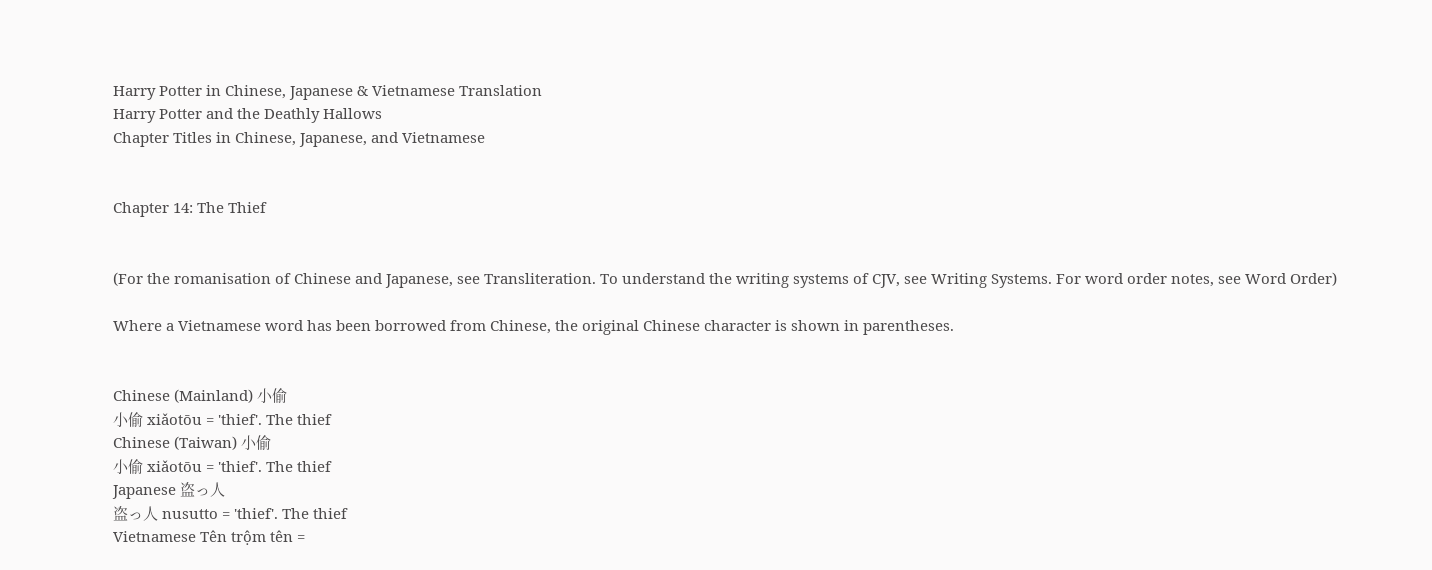Harry Potter in Chinese, Japanese & Vietnamese Translation
Harry Potter and the Deathly Hallows
Chapter Titles in Chinese, Japanese, and Vietnamese


Chapter 14: The Thief


(For the romanisation of Chinese and Japanese, see Transliteration. To understand the writing systems of CJV, see Writing Systems. For word order notes, see Word Order)

Where a Vietnamese word has been borrowed from Chinese, the original Chinese character is shown in parentheses.


Chinese (Mainland) 小偷
小偷 xiǎotōu = 'thief'. The thief
Chinese (Taiwan) 小偷
小偷 xiǎotōu = 'thief'. The thief
Japanese 盗っ人
盗っ人 nusutto = 'thief'. The thief
Vietnamese Tên trộm tên =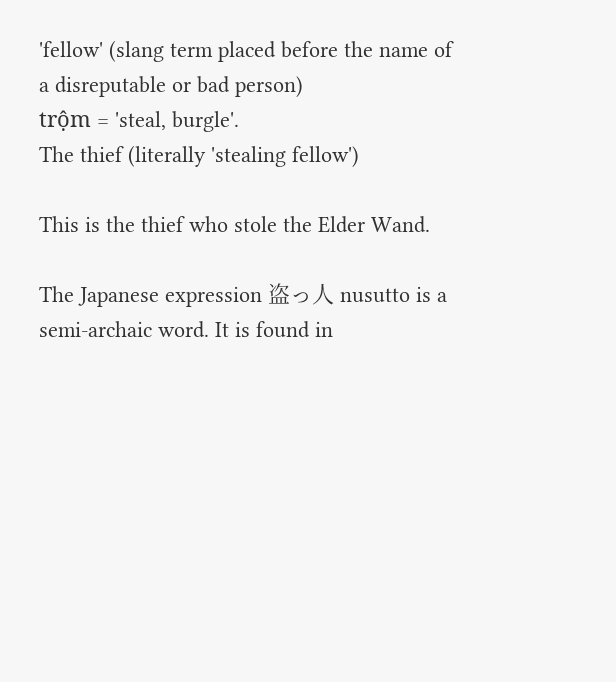'fellow' (slang term placed before the name of a disreputable or bad person)
trộm = 'steal, burgle'.
The thief (literally 'stealing fellow')

This is the thief who stole the Elder Wand.

The Japanese expression 盗っ人 nusutto is a semi-archaic word. It is found in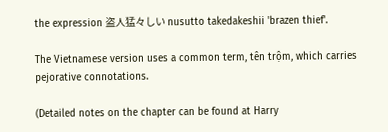the expression 盗人猛々しい nusutto takedakeshii 'brazen thief'.

The Vietnamese version uses a common term, tên trộm, which carries pejorative connotations.

(Detailed notes on the chapter can be found at Harry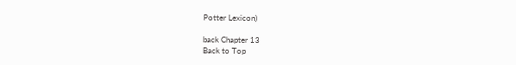Potter Lexicon)

back Chapter 13
Back to Top